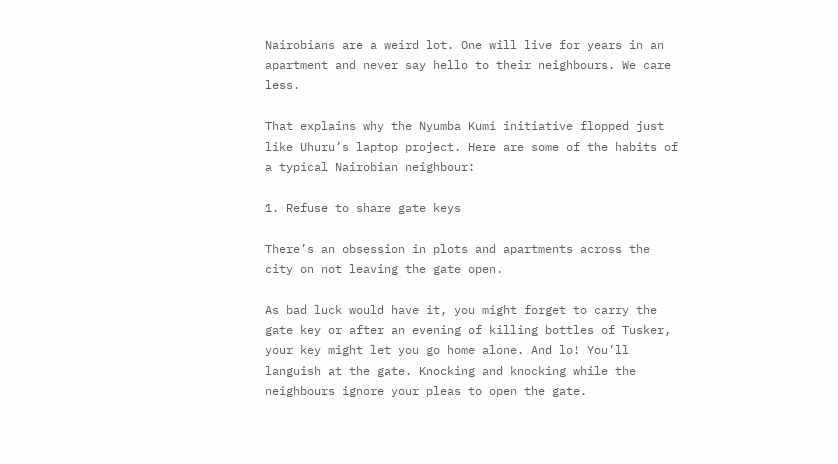Nairobians are a weird lot. One will live for years in an apartment and never say hello to their neighbours. We care less.

That explains why the Nyumba Kumi initiative flopped just like Uhuru’s laptop project. Here are some of the habits of a typical Nairobian neighbour:

1. Refuse to share gate keys

There’s an obsession in plots and apartments across the city on not leaving the gate open.

As bad luck would have it, you might forget to carry the gate key or after an evening of killing bottles of Tusker, your key might let you go home alone. And lo! You’ll languish at the gate. Knocking and knocking while the neighbours ignore your pleas to open the gate.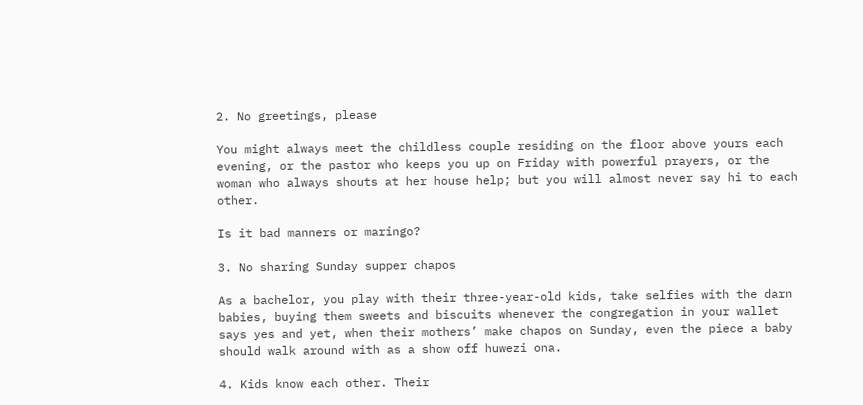2. No greetings, please

You might always meet the childless couple residing on the floor above yours each evening, or the pastor who keeps you up on Friday with powerful prayers, or the woman who always shouts at her house help; but you will almost never say hi to each other.

Is it bad manners or maringo?

3. No sharing Sunday supper chapos

As a bachelor, you play with their three-year-old kids, take selfies with the darn babies, buying them sweets and biscuits whenever the congregation in your wallet says yes and yet, when their mothers’ make chapos on Sunday, even the piece a baby should walk around with as a show off huwezi ona.

4. Kids know each other. Their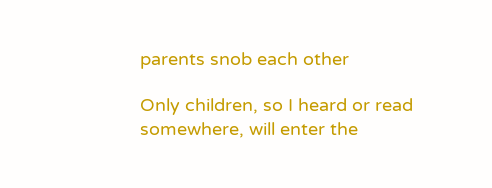parents snob each other

Only children, so I heard or read somewhere, will enter the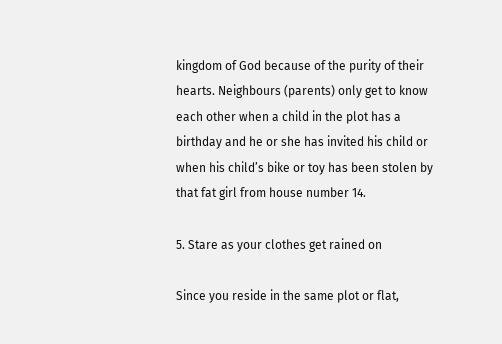kingdom of God because of the purity of their hearts. Neighbours (parents) only get to know each other when a child in the plot has a birthday and he or she has invited his child or when his child’s bike or toy has been stolen by that fat girl from house number 14.

5. Stare as your clothes get rained on

Since you reside in the same plot or flat,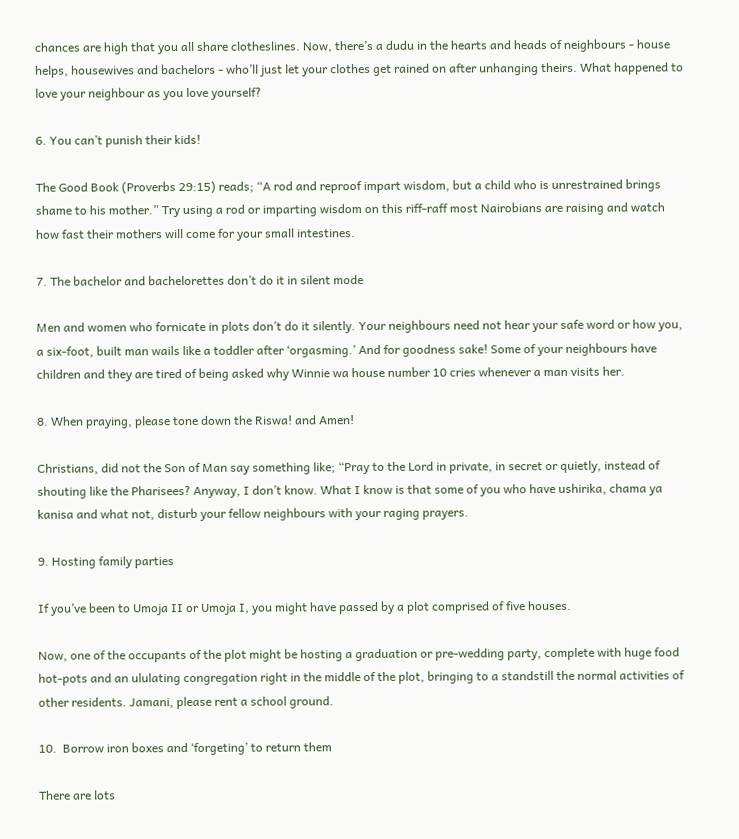chances are high that you all share clotheslines. Now, there’s a dudu in the hearts and heads of neighbours - house helps, housewives and bachelors - who’ll just let your clothes get rained on after unhanging theirs. What happened to love your neighbour as you love yourself?

6. You can’t punish their kids!

The Good Book (Proverbs 29:15) reads; “A rod and reproof impart wisdom, but a child who is unrestrained brings shame to his mother.” Try using a rod or imparting wisdom on this riff-raff most Nairobians are raising and watch how fast their mothers will come for your small intestines.

7. The bachelor and bachelorettes don’t do it in silent mode

Men and women who fornicate in plots don’t do it silently. Your neighbours need not hear your safe word or how you, a six-foot, built man wails like a toddler after ‘orgasming.’ And for goodness sake! Some of your neighbours have children and they are tired of being asked why Winnie wa house number 10 cries whenever a man visits her.

8. When praying, please tone down the Riswa! and Amen!

Christians, did not the Son of Man say something like; “Pray to the Lord in private, in secret or quietly, instead of shouting like the Pharisees? Anyway, I don’t know. What I know is that some of you who have ushirika, chama ya kanisa and what not, disturb your fellow neighbours with your raging prayers.

9. Hosting family parties

If you’ve been to Umoja II or Umoja I, you might have passed by a plot comprised of five houses.

Now, one of the occupants of the plot might be hosting a graduation or pre-wedding party, complete with huge food hot-pots and an ululating congregation right in the middle of the plot, bringing to a standstill the normal activities of other residents. Jamani, please rent a school ground.

10.  Borrow iron boxes and ‘forgeting’ to return them

There are lots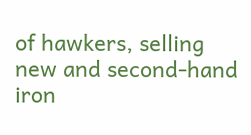of hawkers, selling new and second-hand iron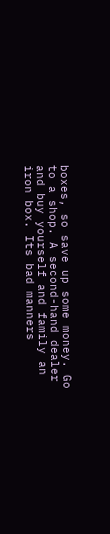boxes, so save up some money. Go to a shop. A second-hand dealer and buy yourself and family an iron box. Its bad manners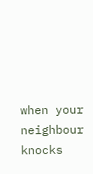when your neighbour knocks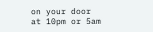on your door at 10pm or 5am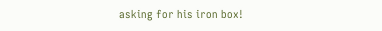asking for his iron box!